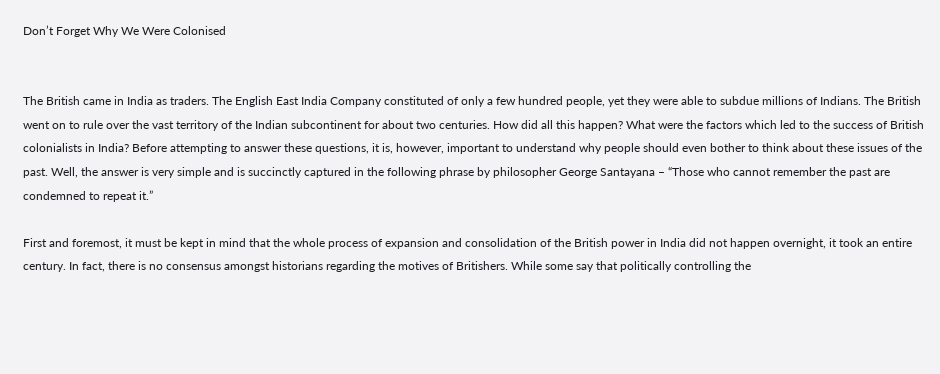Don’t Forget Why We Were Colonised


The British came in India as traders. The English East India Company constituted of only a few hundred people, yet they were able to subdue millions of Indians. The British went on to rule over the vast territory of the Indian subcontinent for about two centuries. How did all this happen? What were the factors which led to the success of British colonialists in India? Before attempting to answer these questions, it is, however, important to understand why people should even bother to think about these issues of the past. Well, the answer is very simple and is succinctly captured in the following phrase by philosopher George Santayana – “Those who cannot remember the past are condemned to repeat it.”

First and foremost, it must be kept in mind that the whole process of expansion and consolidation of the British power in India did not happen overnight, it took an entire century. In fact, there is no consensus amongst historians regarding the motives of Britishers. While some say that politically controlling the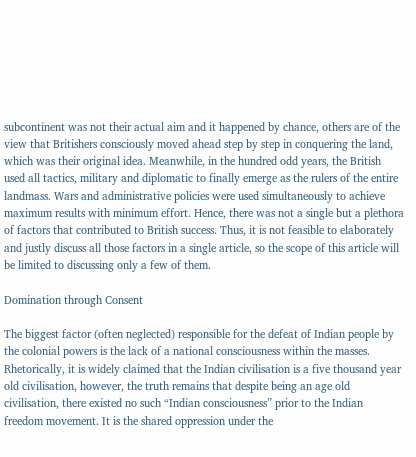subcontinent was not their actual aim and it happened by chance, others are of the view that Britishers consciously moved ahead step by step in conquering the land, which was their original idea. Meanwhile, in the hundred odd years, the British used all tactics, military and diplomatic to finally emerge as the rulers of the entire landmass. Wars and administrative policies were used simultaneously to achieve maximum results with minimum effort. Hence, there was not a single but a plethora of factors that contributed to British success. Thus, it is not feasible to elaborately and justly discuss all those factors in a single article, so the scope of this article will be limited to discussing only a few of them.

Domination through Consent

The biggest factor (often neglected) responsible for the defeat of Indian people by the colonial powers is the lack of a national consciousness within the masses. Rhetorically, it is widely claimed that the Indian civilisation is a five thousand year old civilisation, however, the truth remains that despite being an age old civilisation, there existed no such “Indian consciousness” prior to the Indian freedom movement. It is the shared oppression under the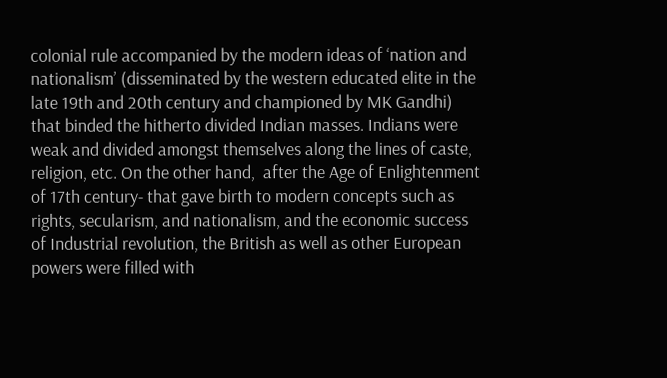colonial rule accompanied by the modern ideas of ‘nation and nationalism’ (disseminated by the western educated elite in the late 19th and 20th century and championed by MK Gandhi) that binded the hitherto divided Indian masses. Indians were weak and divided amongst themselves along the lines of caste, religion, etc. On the other hand,  after the Age of Enlightenment of 17th century- that gave birth to modern concepts such as rights, secularism, and nationalism, and the economic success of Industrial revolution, the British as well as other European powers were filled with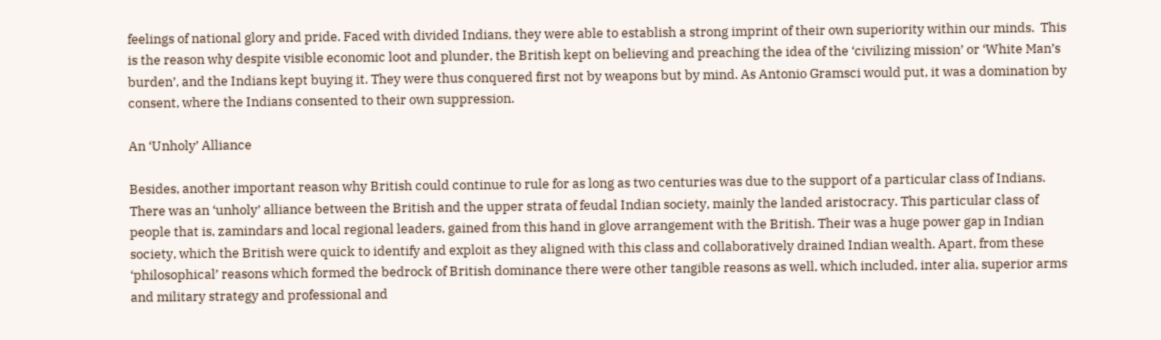feelings of national glory and pride. Faced with divided Indians, they were able to establish a strong imprint of their own superiority within our minds.  This is the reason why despite visible economic loot and plunder, the British kept on believing and preaching the idea of the ‘civilizing mission’ or ‘White Man’s burden’, and the Indians kept buying it. They were thus conquered first not by weapons but by mind. As Antonio Gramsci would put, it was a domination by consent, where the Indians consented to their own suppression.

An ‘Unholy’ Alliance

Besides, another important reason why British could continue to rule for as long as two centuries was due to the support of a particular class of Indians. There was an ‘unholy’ alliance between the British and the upper strata of feudal Indian society, mainly the landed aristocracy. This particular class of people that is, zamindars and local regional leaders, gained from this hand in glove arrangement with the British. Their was a huge power gap in Indian society, which the British were quick to identify and exploit as they aligned with this class and collaboratively drained Indian wealth. Apart, from these ‘philosophical’ reasons which formed the bedrock of British dominance there were other tangible reasons as well, which included, inter alia, superior arms and military strategy and professional and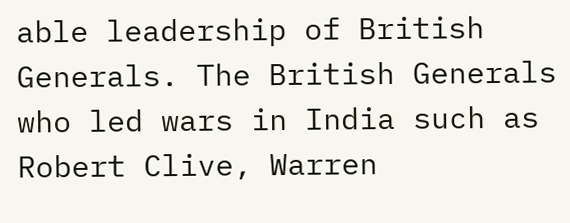able leadership of British Generals. The British Generals who led wars in India such as Robert Clive, Warren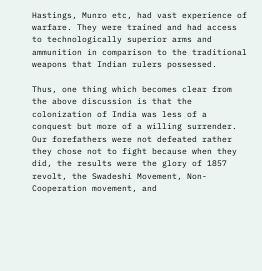Hastings, Munro etc, had vast experience of warfare. They were trained and had access to technologically superior arms and ammunition in comparison to the traditional weapons that Indian rulers possessed.

Thus, one thing which becomes clear from the above discussion is that the colonization of India was less of a conquest but more of a willing surrender. Our forefathers were not defeated rather they chose not to fight because when they did, the results were the glory of 1857 revolt, the Swadeshi Movement, Non-Cooperation movement, and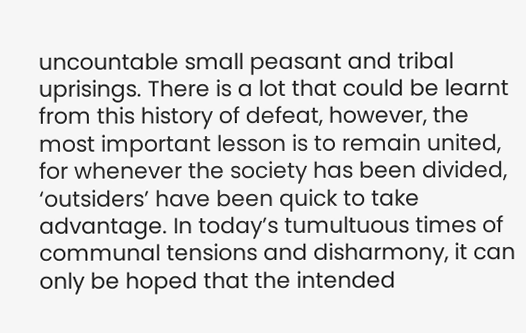uncountable small peasant and tribal uprisings. There is a lot that could be learnt from this history of defeat, however, the most important lesson is to remain united, for whenever the society has been divided, ‘outsiders’ have been quick to take advantage. In today’s tumultuous times of communal tensions and disharmony, it can only be hoped that the intended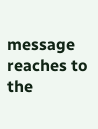message reaches to the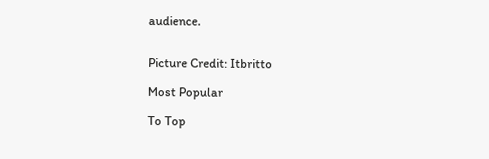audience.


Picture Credit: Itbritto

Most Popular

To Top